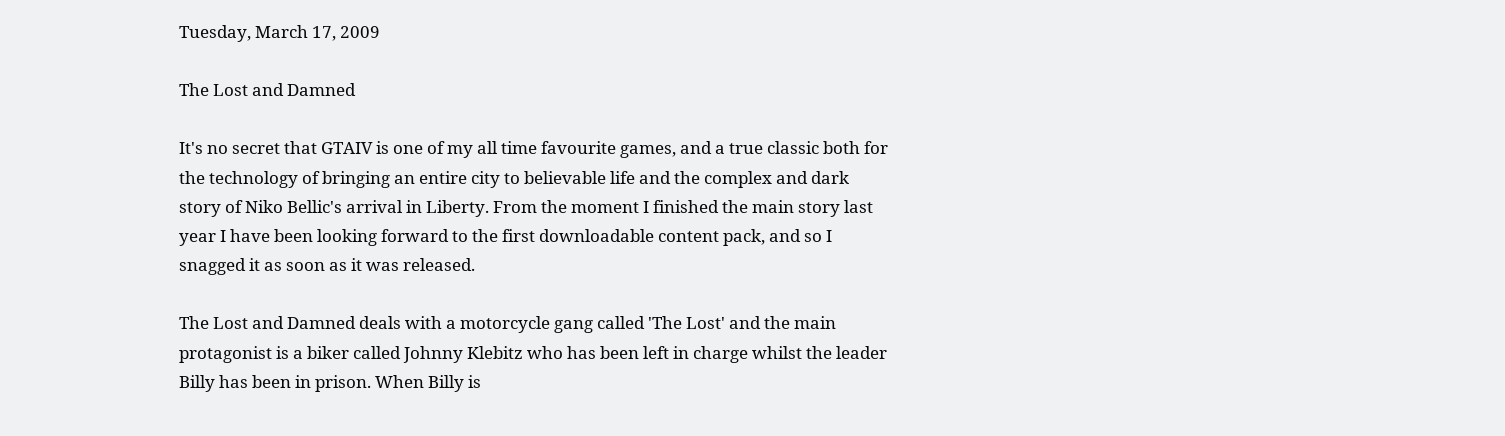Tuesday, March 17, 2009

The Lost and Damned

It's no secret that GTAIV is one of my all time favourite games, and a true classic both for the technology of bringing an entire city to believable life and the complex and dark story of Niko Bellic's arrival in Liberty. From the moment I finished the main story last year I have been looking forward to the first downloadable content pack, and so I snagged it as soon as it was released.

The Lost and Damned deals with a motorcycle gang called 'The Lost' and the main protagonist is a biker called Johnny Klebitz who has been left in charge whilst the leader Billy has been in prison. When Billy is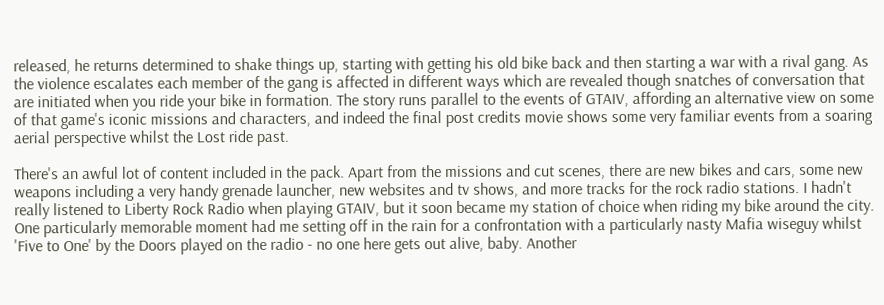released, he returns determined to shake things up, starting with getting his old bike back and then starting a war with a rival gang. As the violence escalates each member of the gang is affected in different ways which are revealed though snatches of conversation that are initiated when you ride your bike in formation. The story runs parallel to the events of GTAIV, affording an alternative view on some of that game's iconic missions and characters, and indeed the final post credits movie shows some very familiar events from a soaring aerial perspective whilst the Lost ride past.

There's an awful lot of content included in the pack. Apart from the missions and cut scenes, there are new bikes and cars, some new weapons including a very handy grenade launcher, new websites and tv shows, and more tracks for the rock radio stations. I hadn't really listened to Liberty Rock Radio when playing GTAIV, but it soon became my station of choice when riding my bike around the city. One particularly memorable moment had me setting off in the rain for a confrontation with a particularly nasty Mafia wiseguy whilst 'Five to One' by the Doors played on the radio - no one here gets out alive, baby. Another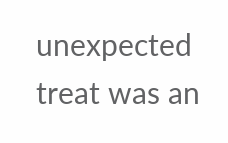unexpected treat was an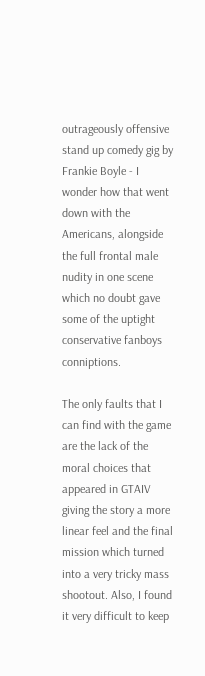outrageously offensive stand up comedy gig by Frankie Boyle - I wonder how that went down with the Americans, alongside the full frontal male nudity in one scene which no doubt gave some of the uptight conservative fanboys conniptions.

The only faults that I can find with the game are the lack of the moral choices that appeared in GTAIV giving the story a more linear feel and the final mission which turned into a very tricky mass shootout. Also, I found it very difficult to keep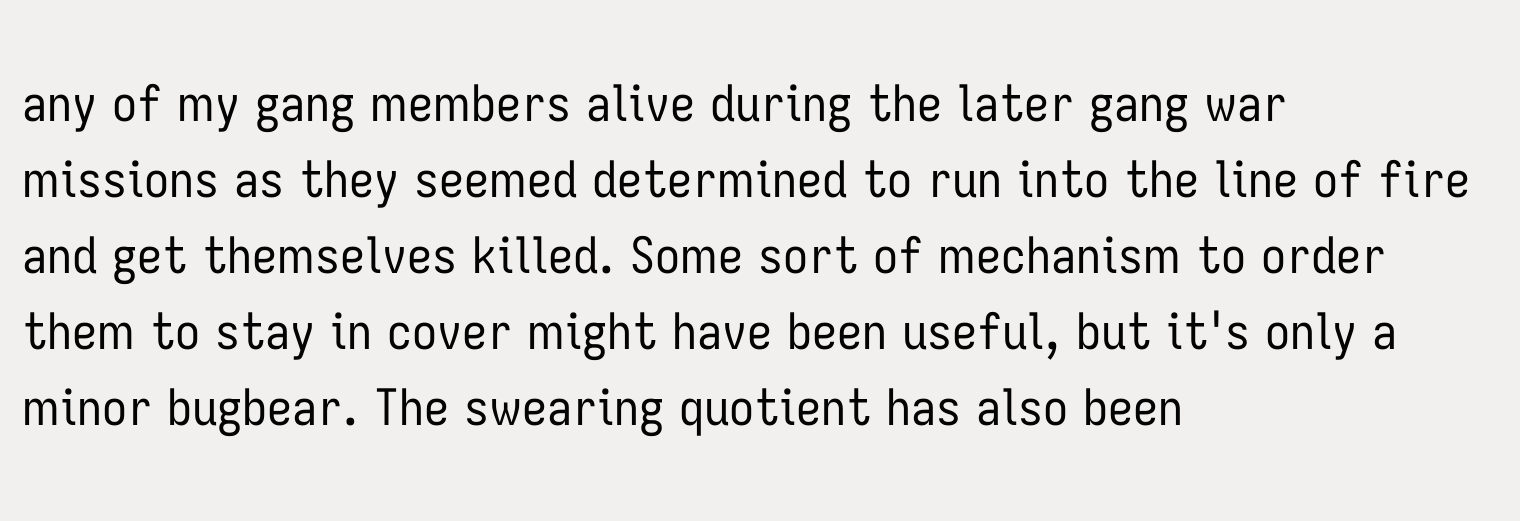any of my gang members alive during the later gang war missions as they seemed determined to run into the line of fire and get themselves killed. Some sort of mechanism to order them to stay in cover might have been useful, but it's only a minor bugbear. The swearing quotient has also been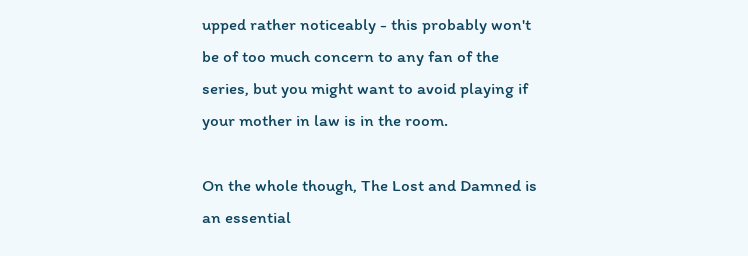upped rather noticeably - this probably won't be of too much concern to any fan of the series, but you might want to avoid playing if your mother in law is in the room.

On the whole though, The Lost and Damned is an essential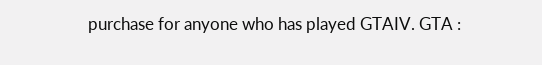purchase for anyone who has played GTAIV. GTA :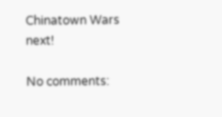Chinatown Wars next!

No comments: